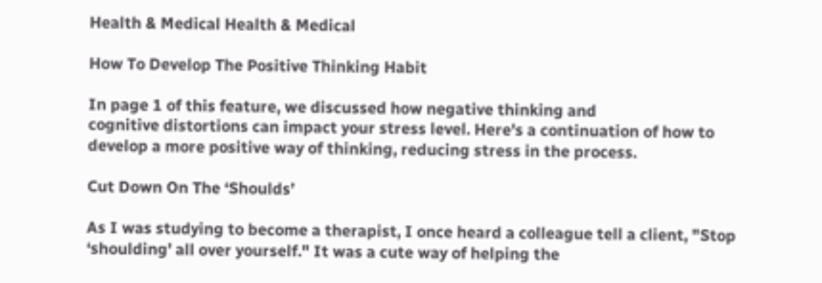Health & Medical Health & Medical

How To Develop The Positive Thinking Habit

In page 1 of this feature, we discussed how negative thinking and
cognitive distortions can impact your stress level. Here's a continuation of how to develop a more positive way of thinking, reducing stress in the process.

Cut Down On The ‘Shoulds’

As I was studying to become a therapist, I once heard a colleague tell a client, "Stop ‘shoulding’ all over yourself." It was a cute way of helping the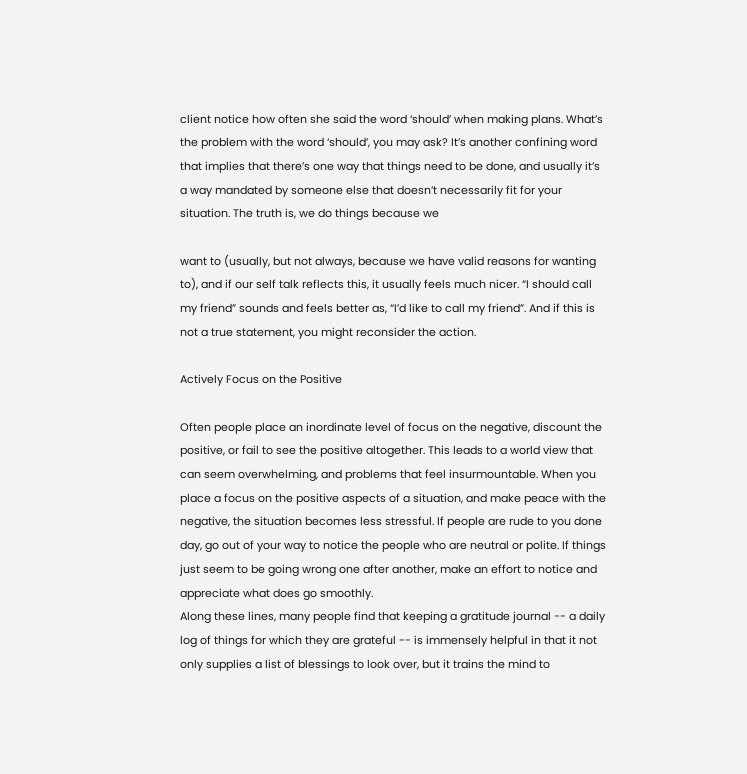client notice how often she said the word ‘should’ when making plans. What’s the problem with the word ‘should’, you may ask? It’s another confining word that implies that there’s one way that things need to be done, and usually it’s a way mandated by someone else that doesn’t necessarily fit for your situation. The truth is, we do things because we

want to (usually, but not always, because we have valid reasons for wanting to), and if our self talk reflects this, it usually feels much nicer. “I should call my friend” sounds and feels better as, “I’d like to call my friend”. And if this is not a true statement, you might reconsider the action.

Actively Focus on the Positive

Often people place an inordinate level of focus on the negative, discount the positive, or fail to see the positive altogether. This leads to a world view that can seem overwhelming, and problems that feel insurmountable. When you place a focus on the positive aspects of a situation, and make peace with the negative, the situation becomes less stressful. If people are rude to you done day, go out of your way to notice the people who are neutral or polite. If things just seem to be going wrong one after another, make an effort to notice and appreciate what does go smoothly.
Along these lines, many people find that keeping a gratitude journal -- a daily log of things for which they are grateful -- is immensely helpful in that it not only supplies a list of blessings to look over, but it trains the mind to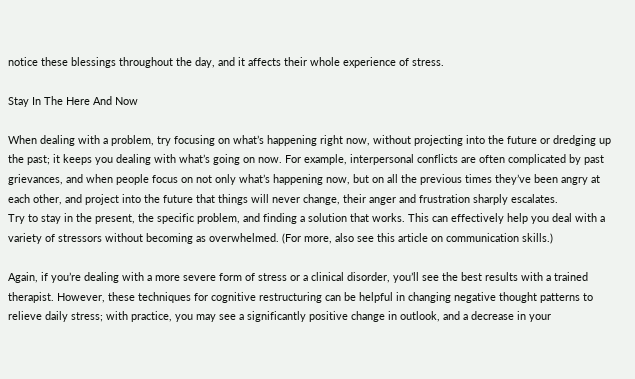notice these blessings throughout the day, and it affects their whole experience of stress.

Stay In The Here And Now

When dealing with a problem, try focusing on what’s happening right now, without projecting into the future or dredging up the past; it keeps you dealing with what’s going on now. For example, interpersonal conflicts are often complicated by past grievances, and when people focus on not only what’s happening now, but on all the previous times they’ve been angry at each other, and project into the future that things will never change, their anger and frustration sharply escalates.
Try to stay in the present, the specific problem, and finding a solution that works. This can effectively help you deal with a variety of stressors without becoming as overwhelmed. (For more, also see this article on communication skills.)

Again, if you’re dealing with a more severe form of stress or a clinical disorder, you’ll see the best results with a trained therapist. However, these techniques for cognitive restructuring can be helpful in changing negative thought patterns to relieve daily stress; with practice, you may see a significantly positive change in outlook, and a decrease in your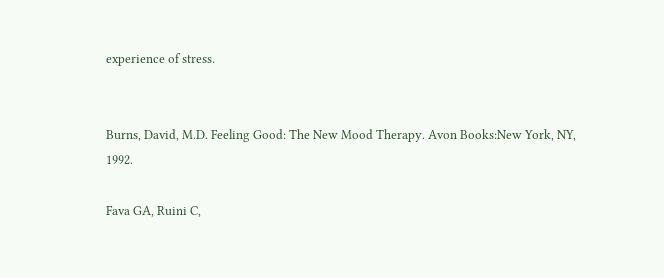experience of stress.


Burns, David, M.D. Feeling Good: The New Mood Therapy. Avon Books:New York, NY, 1992.

Fava GA, Ruini C,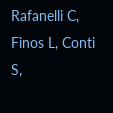Rafanelli C, Finos L, Conti S,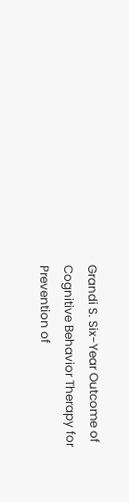Grandi S. Six-Year Outcome of Cognitive Behavior Therapy for Prevention of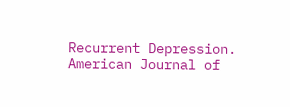Recurrent Depression. American Journal of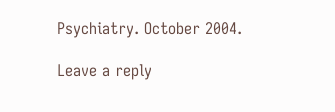Psychiatry. October 2004.

Leave a reply